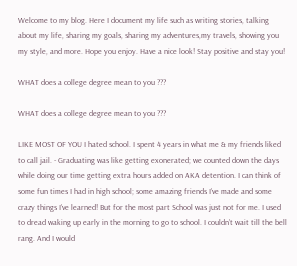Welcome to my blog. Here I document my life such as writing stories, talking about my life, sharing my goals, sharing my adventures,my travels, showing you my style, and more. Hope you enjoy. Have a nice look! Stay positive and stay you!

WHAT does a college degree mean to you ???

WHAT does a college degree mean to you ???

LIKE MOST OF YOU I hated school. I spent 4 years in what me & my friends liked to call jail. - Graduating was like getting exonerated; we counted down the days while doing our time getting extra hours added on AKA detention. I can think of some fun times I had in high school; some amazing friends I’ve made and some crazy things I’ve learned! But for the most part School was just not for me. I used to dread waking up early in the morning to go to school. I couldn’t wait till the bell rang. And I would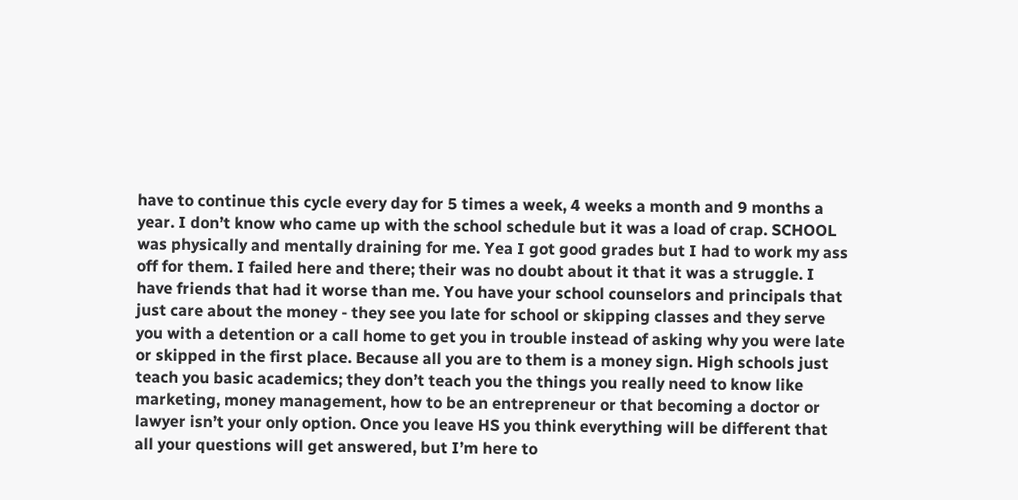have to continue this cycle every day for 5 times a week, 4 weeks a month and 9 months a year. I don’t know who came up with the school schedule but it was a load of crap. SCHOOL was physically and mentally draining for me. Yea I got good grades but I had to work my ass off for them. I failed here and there; their was no doubt about it that it was a struggle. I have friends that had it worse than me. You have your school counselors and principals that just care about the money - they see you late for school or skipping classes and they serve you with a detention or a call home to get you in trouble instead of asking why you were late or skipped in the first place. Because all you are to them is a money sign. High schools just teach you basic academics; they don’t teach you the things you really need to know like marketing, money management, how to be an entrepreneur or that becoming a doctor or lawyer isn’t your only option. Once you leave HS you think everything will be different that all your questions will get answered, but I’m here to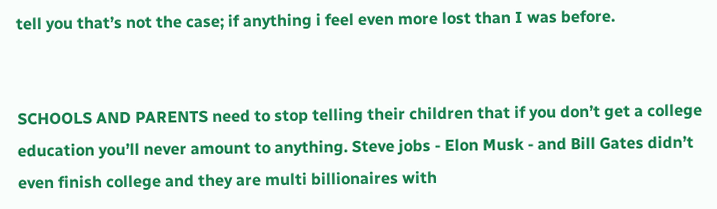tell you that’s not the case; if anything i feel even more lost than I was before.


SCHOOLS AND PARENTS need to stop telling their children that if you don’t get a college education you’ll never amount to anything. Steve jobs - Elon Musk - and Bill Gates didn’t even finish college and they are multi billionaires with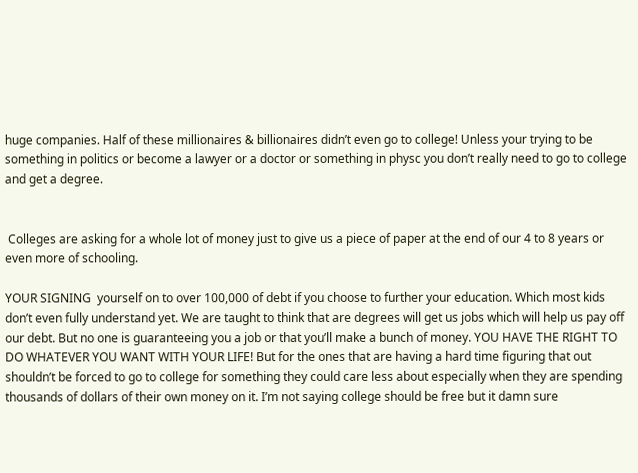huge companies. Half of these millionaires & billionaires didn’t even go to college! Unless your trying to be something in politics or become a lawyer or a doctor or something in physc you don’t really need to go to college and get a degree.


 Colleges are asking for a whole lot of money just to give us a piece of paper at the end of our 4 to 8 years or even more of schooling.

YOUR SIGNING  yourself on to over 100,000 of debt if you choose to further your education. Which most kids don’t even fully understand yet. We are taught to think that are degrees will get us jobs which will help us pay off our debt. But no one is guaranteeing you a job or that you’ll make a bunch of money. YOU HAVE THE RIGHT TO DO WHATEVER YOU WANT WITH YOUR LIFE! But for the ones that are having a hard time figuring that out shouldn’t be forced to go to college for something they could care less about especially when they are spending thousands of dollars of their own money on it. I’m not saying college should be free but it damn sure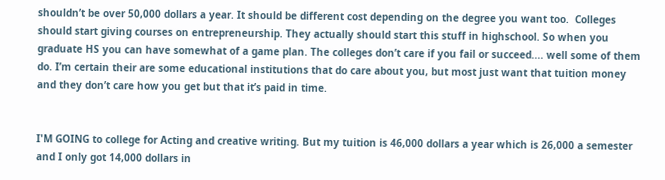shouldn’t be over 50,000 dollars a year. It should be different cost depending on the degree you want too.  Colleges should start giving courses on entrepreneurship. They actually should start this stuff in highschool. So when you graduate HS you can have somewhat of a game plan. The colleges don’t care if you fail or succeed.... well some of them do. I’m certain their are some educational institutions that do care about you, but most just want that tuition money and they don’t care how you get but that it’s paid in time.


I'M GOING to college for Acting and creative writing. But my tuition is 46,000 dollars a year which is 26,000 a semester and I only got 14,000 dollars in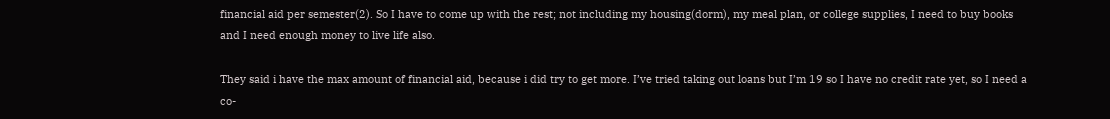financial aid per semester(2). So I have to come up with the rest; not including my housing(dorm), my meal plan, or college supplies, I need to buy books and I need enough money to live life also.

They said i have the max amount of financial aid, because i did try to get more. I’ve tried taking out loans but I’m 19 so I have no credit rate yet, so I need a co-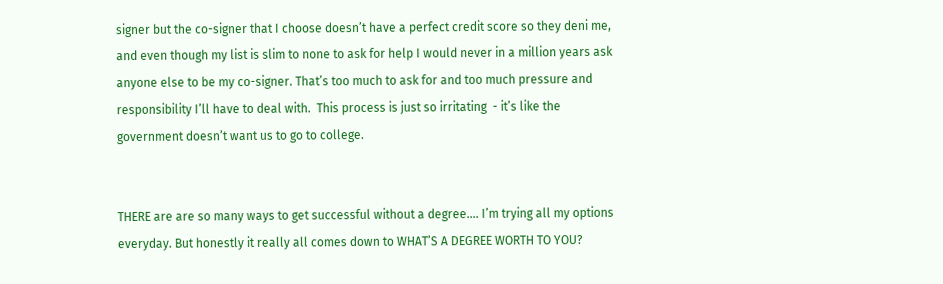signer but the co-signer that I choose doesn’t have a perfect credit score so they deni me, and even though my list is slim to none to ask for help I would never in a million years ask anyone else to be my co-signer. That’s too much to ask for and too much pressure and responsibility I’ll have to deal with.  This process is just so irritating  - it’s like the government doesn’t want us to go to college.


THERE are are so many ways to get successful without a degree.... I’m trying all my options everyday. But honestly it really all comes down to WHAT’S A DEGREE WORTH TO YOU?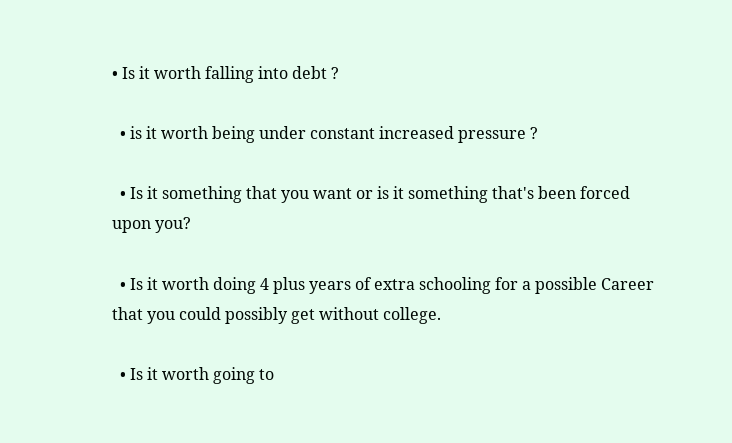• Is it worth falling into debt ?

  • is it worth being under constant increased pressure ?

  • Is it something that you want or is it something that's been forced upon you?

  • Is it worth doing 4 plus years of extra schooling for a possible Career that you could possibly get without college.

  • Is it worth going to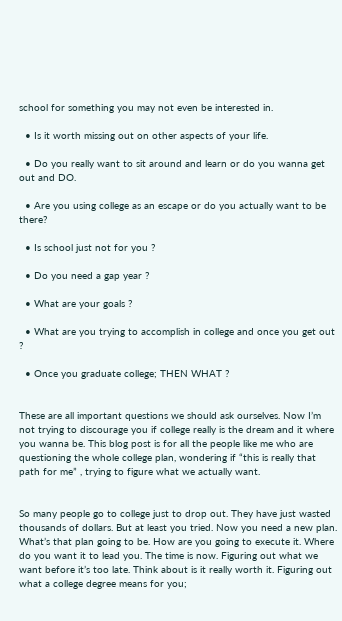school for something you may not even be interested in.

  • Is it worth missing out on other aspects of your life.

  • Do you really want to sit around and learn or do you wanna get out and DO.

  • Are you using college as an escape or do you actually want to be there?

  • Is school just not for you ?

  • Do you need a gap year ?

  • What are your goals ?

  • What are you trying to accomplish in college and once you get out ?

  • Once you graduate college; THEN WHAT ?


These are all important questions we should ask ourselves. Now I’m not trying to discourage you if college really is the dream and it where you wanna be. This blog post is for all the people like me who are questioning the whole college plan, wondering if “this is really that path for me” , trying to figure what we actually want.


So many people go to college just to drop out. They have just wasted thousands of dollars. But at least you tried. Now you need a new plan. What’s that plan going to be. How are you going to execute it. Where do you want it to lead you. The time is now. Figuring out what we want before it’s too late. Think about is it really worth it. Figuring out what a college degree means for you;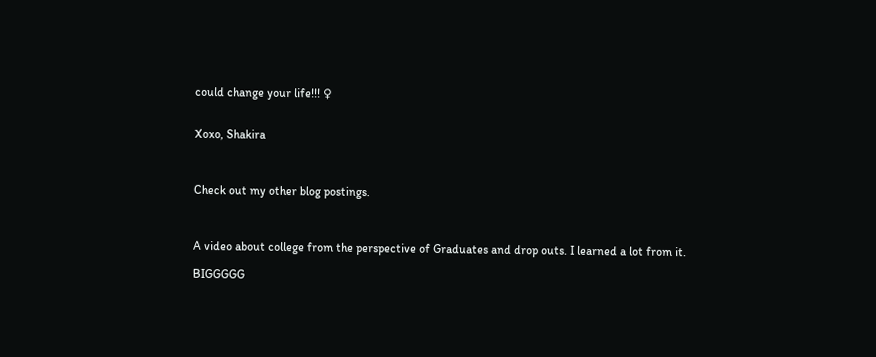could change your life!!! ♀


Xoxo, Shakira



Check out my other blog postings.



A video about college from the perspective of Graduates and drop outs. I learned a lot from it.

BIGGGGG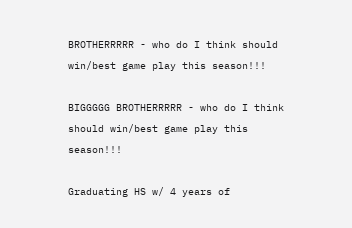BROTHERRRRR - who do I think should win/best game play this season!!!

BIGGGGG BROTHERRRRR - who do I think should win/best game play this season!!!

Graduating HS w/ 4 years of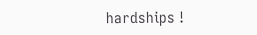hardships !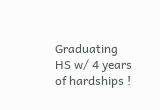Graduating HS w/ 4 years of hardships !